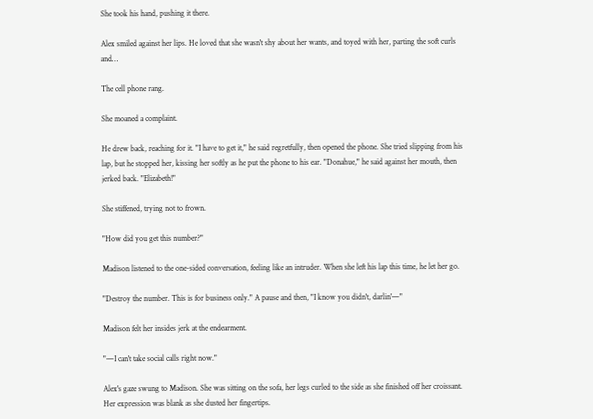She took his hand, pushing it there.

Alex smiled against her lips. He loved that she wasn't shy about her wants, and toyed with her, parting the soft curls and…

The cell phone rang.

She moaned a complaint.

He drew back, reaching for it. "I have to get it," he said regretfully, then opened the phone. She tried slipping from his lap, but he stopped her, kissing her softly as he put the phone to his ear. "Donahue," he said against her mouth, then jerked back. "Elizabeth!"

She stiffened, trying not to frown.

"How did you get this number?"

Madison listened to the one-sided conversation, feeling like an intruder. When she left his lap this time, he let her go.

"Destroy the number. This is for business only." A pause and then, "I know you didn't, darlin'—"

Madison felt her insides jerk at the endearment.

"—I can't take social calls right now."

Alex's gaze swung to Madison. She was sitting on the sofa, her legs curled to the side as she finished off her croissant. Her expression was blank as she dusted her fingertips.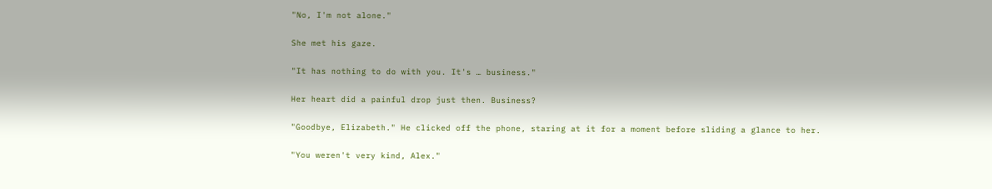"No, I'm not alone."

She met his gaze.

"It has nothing to do with you. It's … business."

Her heart did a painful drop just then. Business?

"Goodbye, Elizabeth." He clicked off the phone, staring at it for a moment before sliding a glance to her.

"You weren't very kind, Alex."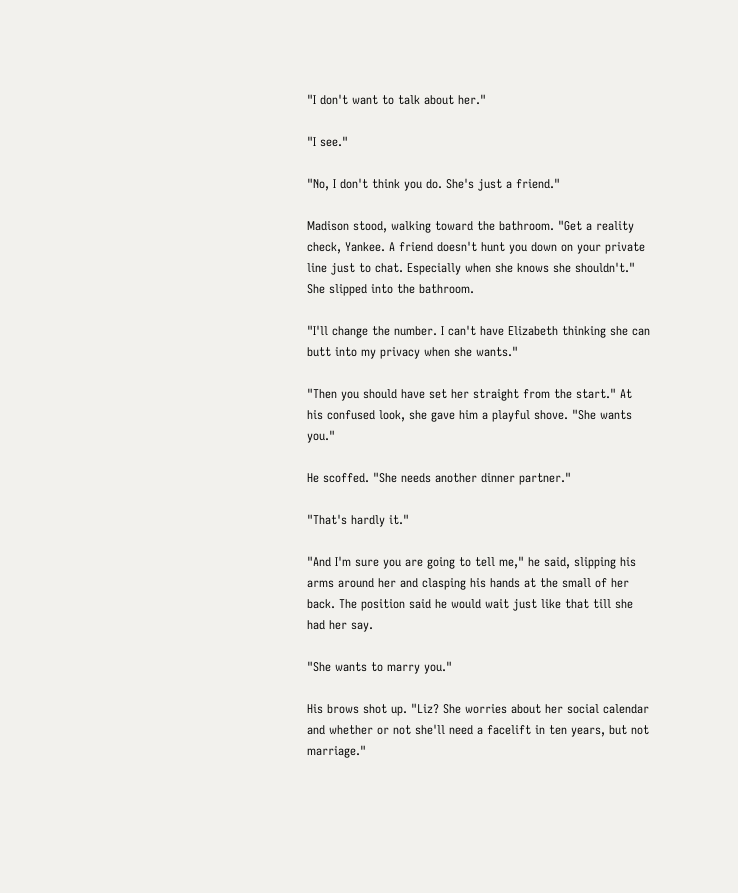"I don't want to talk about her."

"I see."

"No, I don't think you do. She's just a friend."

Madison stood, walking toward the bathroom. "Get a reality check, Yankee. A friend doesn't hunt you down on your private line just to chat. Especially when she knows she shouldn't." She slipped into the bathroom.

"I'll change the number. I can't have Elizabeth thinking she can butt into my privacy when she wants."

"Then you should have set her straight from the start." At his confused look, she gave him a playful shove. "She wants you."

He scoffed. "She needs another dinner partner."

"That's hardly it."

"And I'm sure you are going to tell me," he said, slipping his arms around her and clasping his hands at the small of her back. The position said he would wait just like that till she had her say.

"She wants to marry you."

His brows shot up. "Liz? She worries about her social calendar and whether or not she'll need a facelift in ten years, but not marriage."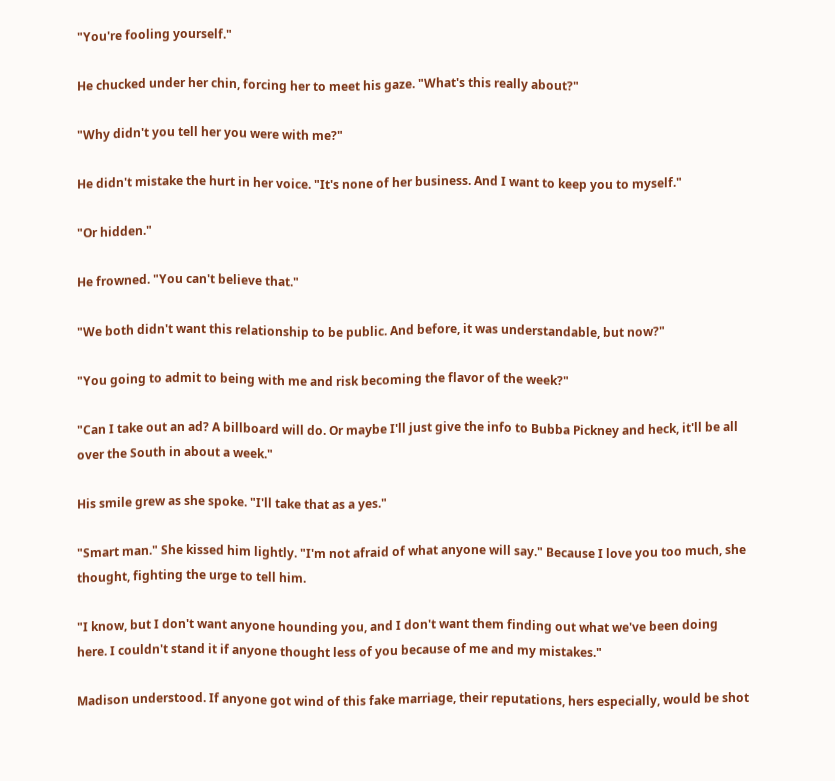"You're fooling yourself."

He chucked under her chin, forcing her to meet his gaze. "What's this really about?"

"Why didn't you tell her you were with me?"

He didn't mistake the hurt in her voice. "It's none of her business. And I want to keep you to myself."

"Or hidden."

He frowned. "You can't believe that."

"We both didn't want this relationship to be public. And before, it was understandable, but now?"

"You going to admit to being with me and risk becoming the flavor of the week?"

"Can I take out an ad? A billboard will do. Or maybe I'll just give the info to Bubba Pickney and heck, it'll be all over the South in about a week."

His smile grew as she spoke. "I'll take that as a yes."

"Smart man." She kissed him lightly. "I'm not afraid of what anyone will say." Because I love you too much, she thought, fighting the urge to tell him.

"I know, but I don't want anyone hounding you, and I don't want them finding out what we've been doing here. I couldn't stand it if anyone thought less of you because of me and my mistakes."

Madison understood. If anyone got wind of this fake marriage, their reputations, hers especially, would be shot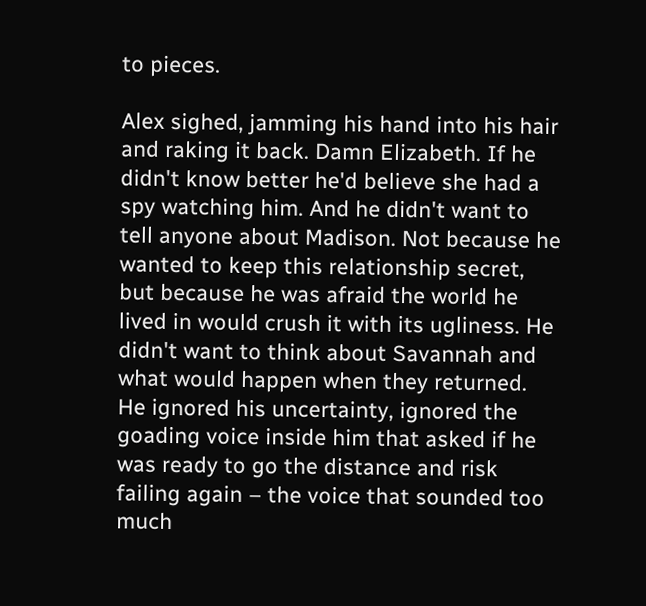to pieces.

Alex sighed, jamming his hand into his hair and raking it back. Damn Elizabeth. If he didn't know better he'd believe she had a spy watching him. And he didn't want to tell anyone about Madison. Not because he wanted to keep this relationship secret, but because he was afraid the world he lived in would crush it with its ugliness. He didn't want to think about Savannah and what would happen when they returned. He ignored his uncertainty, ignored the goading voice inside him that asked if he was ready to go the distance and risk failing again – the voice that sounded too much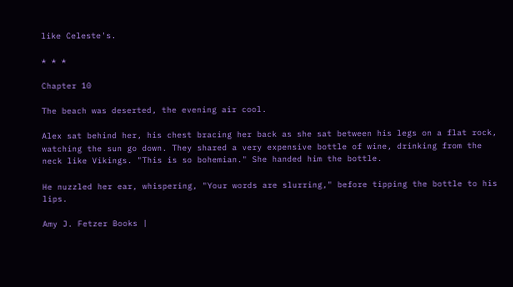like Celeste's.

* * *

Chapter 10

The beach was deserted, the evening air cool.

Alex sat behind her, his chest bracing her back as she sat between his legs on a flat rock, watching the sun go down. They shared a very expensive bottle of wine, drinking from the neck like Vikings. "This is so bohemian." She handed him the bottle.

He nuzzled her ear, whispering, "Your words are slurring," before tipping the bottle to his lips.

Amy J. Fetzer Books |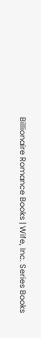Billionaire Romance Books | Wife, Inc. Series Books